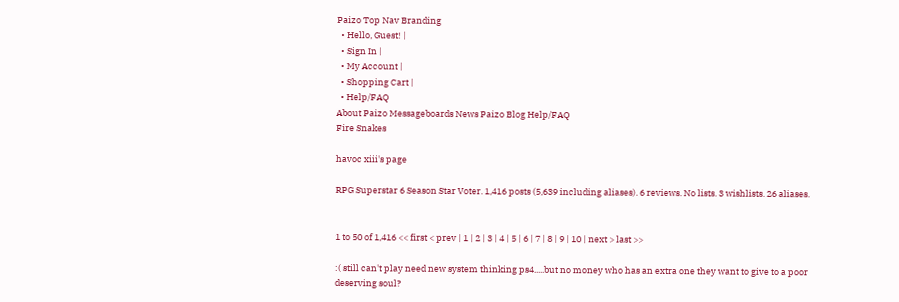Paizo Top Nav Branding
  • Hello, Guest! |
  • Sign In |
  • My Account |
  • Shopping Cart |
  • Help/FAQ
About Paizo Messageboards News Paizo Blog Help/FAQ
Fire Snakes

havoc xiii's page

RPG Superstar 6 Season Star Voter. 1,416 posts (5,639 including aliases). 6 reviews. No lists. 3 wishlists. 26 aliases.


1 to 50 of 1,416 << first < prev | 1 | 2 | 3 | 4 | 5 | 6 | 7 | 8 | 9 | 10 | next > last >>

:( still can't play need new system thinking ps4.....but no money who has an extra one they want to give to a poor deserving soul?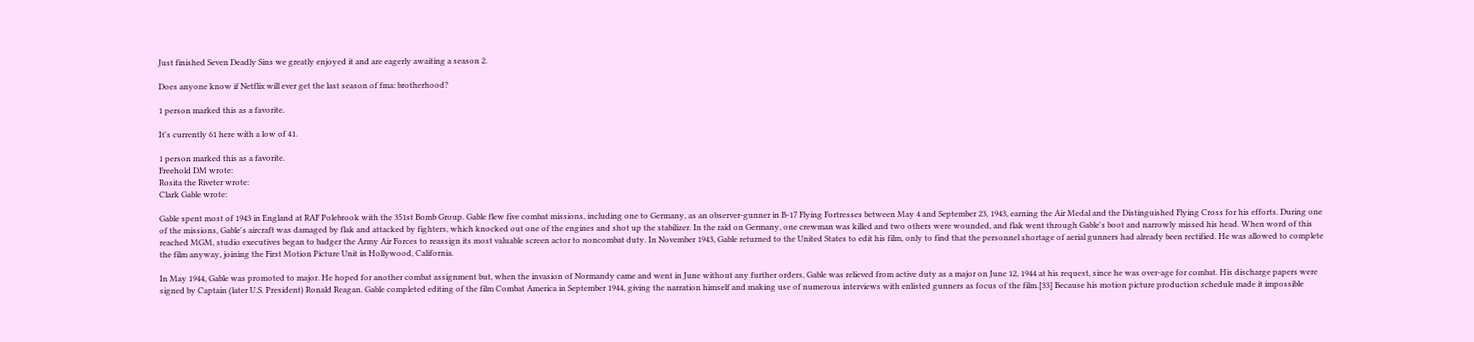Just finished Seven Deadly Sins we greatly enjoyed it and are eagerly awaiting a season 2.

Does anyone know if Netflix will ever get the last season of fma: brotherhood?

1 person marked this as a favorite.

It's currently 61 here with a low of 41.

1 person marked this as a favorite.
Freehold DM wrote:
Rosita the Riveter wrote:
Clark Gable wrote:

Gable spent most of 1943 in England at RAF Polebrook with the 351st Bomb Group. Gable flew five combat missions, including one to Germany, as an observer-gunner in B-17 Flying Fortresses between May 4 and September 23, 1943, earning the Air Medal and the Distinguished Flying Cross for his efforts. During one of the missions, Gable's aircraft was damaged by flak and attacked by fighters, which knocked out one of the engines and shot up the stabilizer. In the raid on Germany, one crewman was killed and two others were wounded, and flak went through Gable's boot and narrowly missed his head. When word of this reached MGM, studio executives began to badger the Army Air Forces to reassign its most valuable screen actor to noncombat duty. In November 1943, Gable returned to the United States to edit his film, only to find that the personnel shortage of aerial gunners had already been rectified. He was allowed to complete the film anyway, joining the First Motion Picture Unit in Hollywood, California.

In May 1944, Gable was promoted to major. He hoped for another combat assignment but, when the invasion of Normandy came and went in June without any further orders, Gable was relieved from active duty as a major on June 12, 1944 at his request, since he was over-age for combat. His discharge papers were signed by Captain (later U.S. President) Ronald Reagan. Gable completed editing of the film Combat America in September 1944, giving the narration himself and making use of numerous interviews with enlisted gunners as focus of the film.[33] Because his motion picture production schedule made it impossible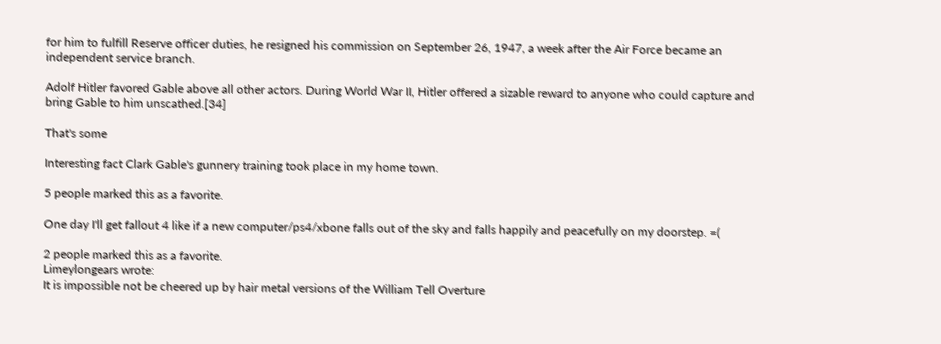for him to fulfill Reserve officer duties, he resigned his commission on September 26, 1947, a week after the Air Force became an independent service branch.

Adolf Hitler favored Gable above all other actors. During World War II, Hitler offered a sizable reward to anyone who could capture and bring Gable to him unscathed.[34]

That's some

Interesting fact Clark Gable's gunnery training took place in my home town.

5 people marked this as a favorite.

One day I'll get fallout 4 like if a new computer/ps4/xbone falls out of the sky and falls happily and peacefully on my doorstep. =(

2 people marked this as a favorite.
Limeylongears wrote:
It is impossible not be cheered up by hair metal versions of the William Tell Overture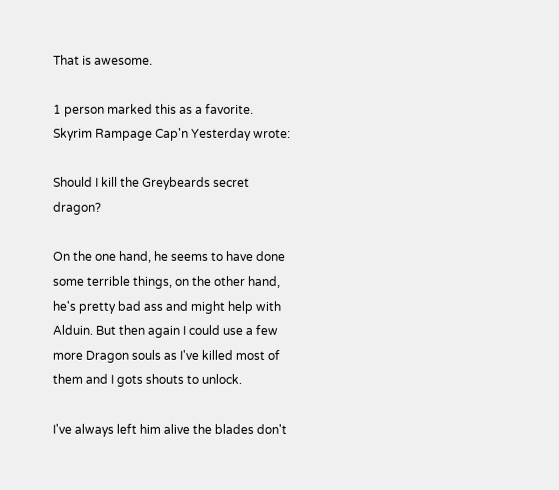That is awesome.

1 person marked this as a favorite.
Skyrim Rampage Cap'n Yesterday wrote:

Should I kill the Greybeards secret dragon?

On the one hand, he seems to have done some terrible things, on the other hand, he's pretty bad ass and might help with Alduin. But then again I could use a few more Dragon souls as I've killed most of them and I gots shouts to unlock.

I've always left him alive the blades don't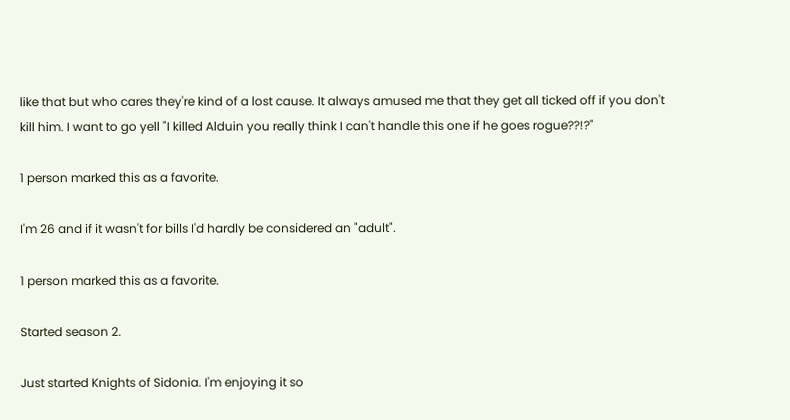like that but who cares they're kind of a lost cause. It always amused me that they get all ticked off if you don't kill him. I want to go yell "I killed Alduin you really think I can't handle this one if he goes rogue??!?"

1 person marked this as a favorite.

I'm 26 and if it wasn't for bills I'd hardly be considered an "adult".

1 person marked this as a favorite.

Started season 2.

Just started Knights of Sidonia. I'm enjoying it so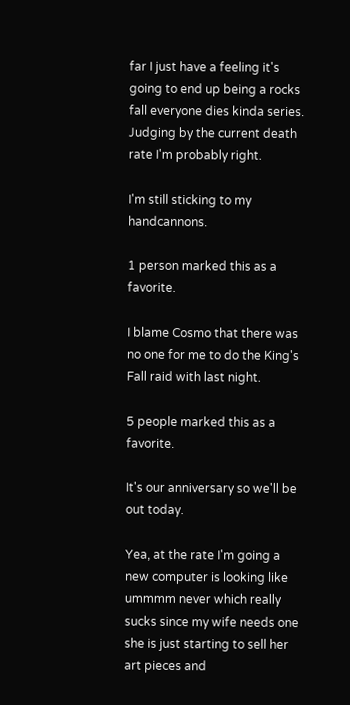far I just have a feeling it's going to end up being a rocks fall everyone dies kinda series. Judging by the current death rate I'm probably right.

I'm still sticking to my handcannons.

1 person marked this as a favorite.

I blame Cosmo that there was no one for me to do the King's Fall raid with last night.

5 people marked this as a favorite.

It's our anniversary so we'll be out today.

Yea, at the rate I'm going a new computer is looking like ummmm never which really sucks since my wife needs one she is just starting to sell her art pieces and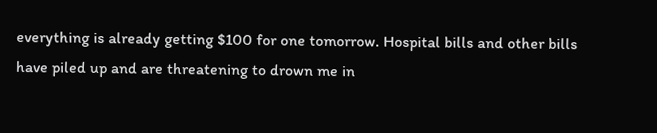everything is already getting $100 for one tomorrow. Hospital bills and other bills have piled up and are threatening to drown me in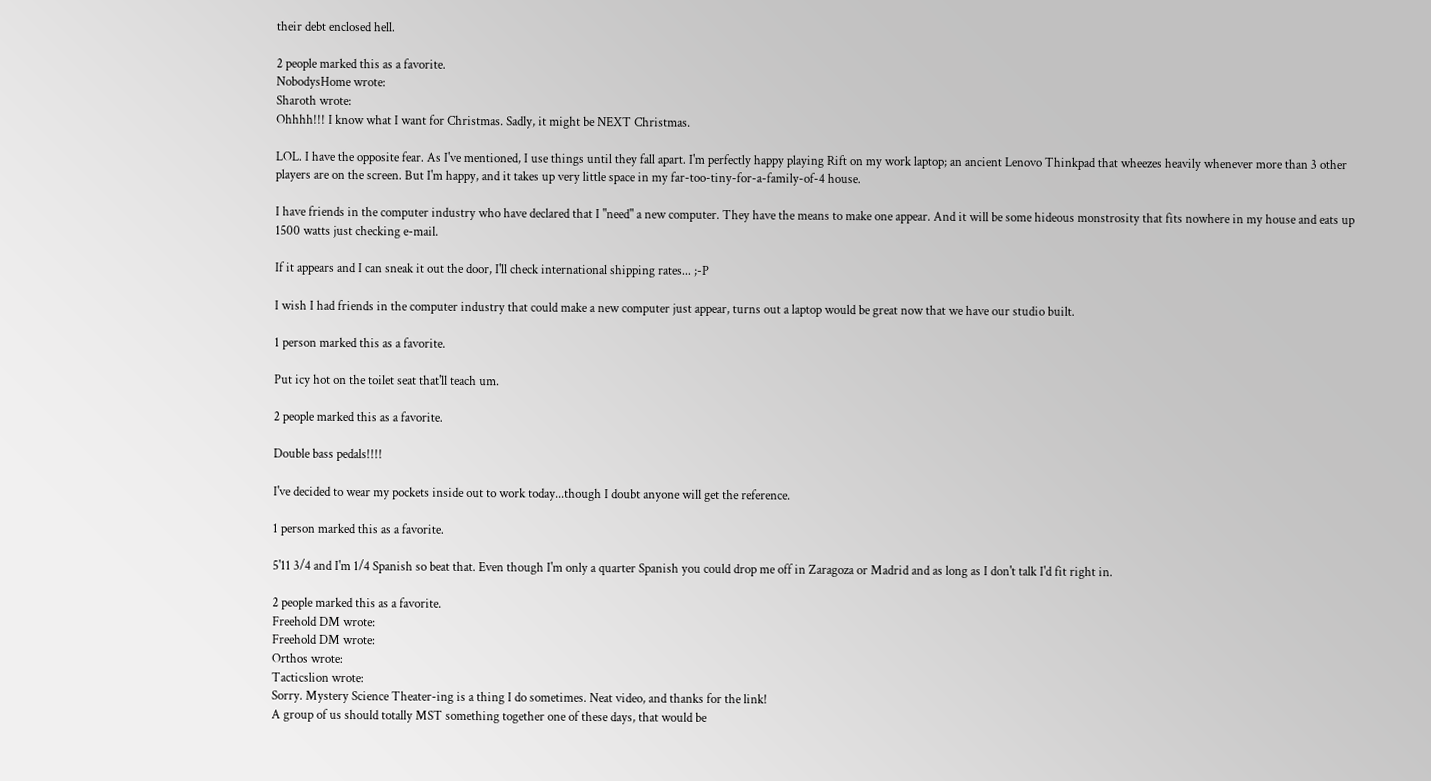their debt enclosed hell.

2 people marked this as a favorite.
NobodysHome wrote:
Sharoth wrote:
Ohhhh!!! I know what I want for Christmas. Sadly, it might be NEXT Christmas.

LOL. I have the opposite fear. As I've mentioned, I use things until they fall apart. I'm perfectly happy playing Rift on my work laptop; an ancient Lenovo Thinkpad that wheezes heavily whenever more than 3 other players are on the screen. But I'm happy, and it takes up very little space in my far-too-tiny-for-a-family-of-4 house.

I have friends in the computer industry who have declared that I "need" a new computer. They have the means to make one appear. And it will be some hideous monstrosity that fits nowhere in my house and eats up 1500 watts just checking e-mail.

If it appears and I can sneak it out the door, I'll check international shipping rates... ;-P

I wish I had friends in the computer industry that could make a new computer just appear, turns out a laptop would be great now that we have our studio built.

1 person marked this as a favorite.

Put icy hot on the toilet seat that'll teach um.

2 people marked this as a favorite.

Double bass pedals!!!!

I've decided to wear my pockets inside out to work today...though I doubt anyone will get the reference.

1 person marked this as a favorite.

5'11 3/4 and I'm 1/4 Spanish so beat that. Even though I'm only a quarter Spanish you could drop me off in Zaragoza or Madrid and as long as I don't talk I'd fit right in.

2 people marked this as a favorite.
Freehold DM wrote:
Freehold DM wrote:
Orthos wrote:
Tacticslion wrote:
Sorry. Mystery Science Theater-ing is a thing I do sometimes. Neat video, and thanks for the link!
A group of us should totally MST something together one of these days, that would be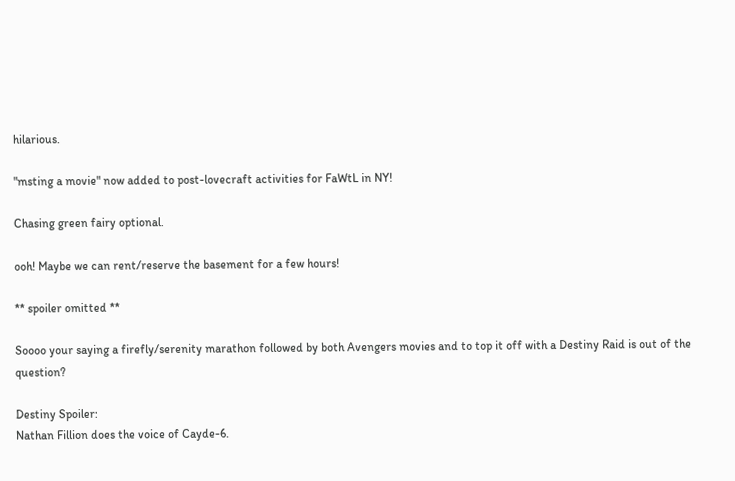hilarious.

"msting a movie" now added to post-lovecraft activities for FaWtL in NY!

Chasing green fairy optional.

ooh! Maybe we can rent/reserve the basement for a few hours!

** spoiler omitted **

Soooo your saying a firefly/serenity marathon followed by both Avengers movies and to top it off with a Destiny Raid is out of the question?

Destiny Spoiler:
Nathan Fillion does the voice of Cayde-6.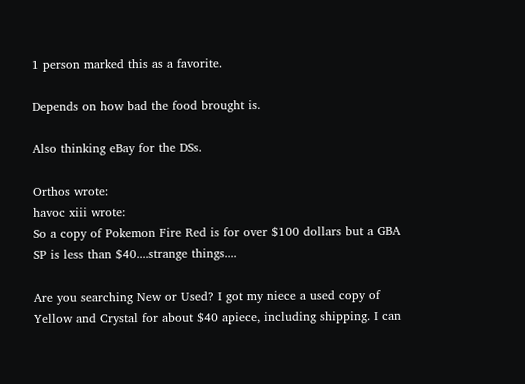1 person marked this as a favorite.

Depends on how bad the food brought is.

Also thinking eBay for the DSs.

Orthos wrote:
havoc xiii wrote:
So a copy of Pokemon Fire Red is for over $100 dollars but a GBA SP is less than $40....strange things....

Are you searching New or Used? I got my niece a used copy of Yellow and Crystal for about $40 apiece, including shipping. I can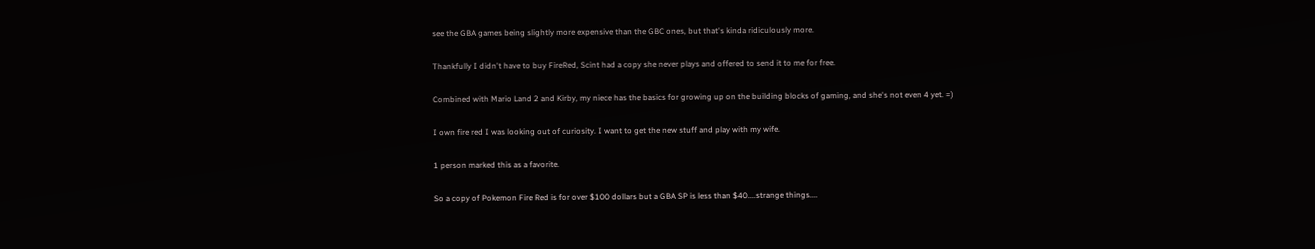see the GBA games being slightly more expensive than the GBC ones, but that's kinda ridiculously more.

Thankfully I didn't have to buy FireRed, Scint had a copy she never plays and offered to send it to me for free.

Combined with Mario Land 2 and Kirby, my niece has the basics for growing up on the building blocks of gaming, and she's not even 4 yet. =)

I own fire red I was looking out of curiosity. I want to get the new stuff and play with my wife.

1 person marked this as a favorite.

So a copy of Pokemon Fire Red is for over $100 dollars but a GBA SP is less than $40....strange things....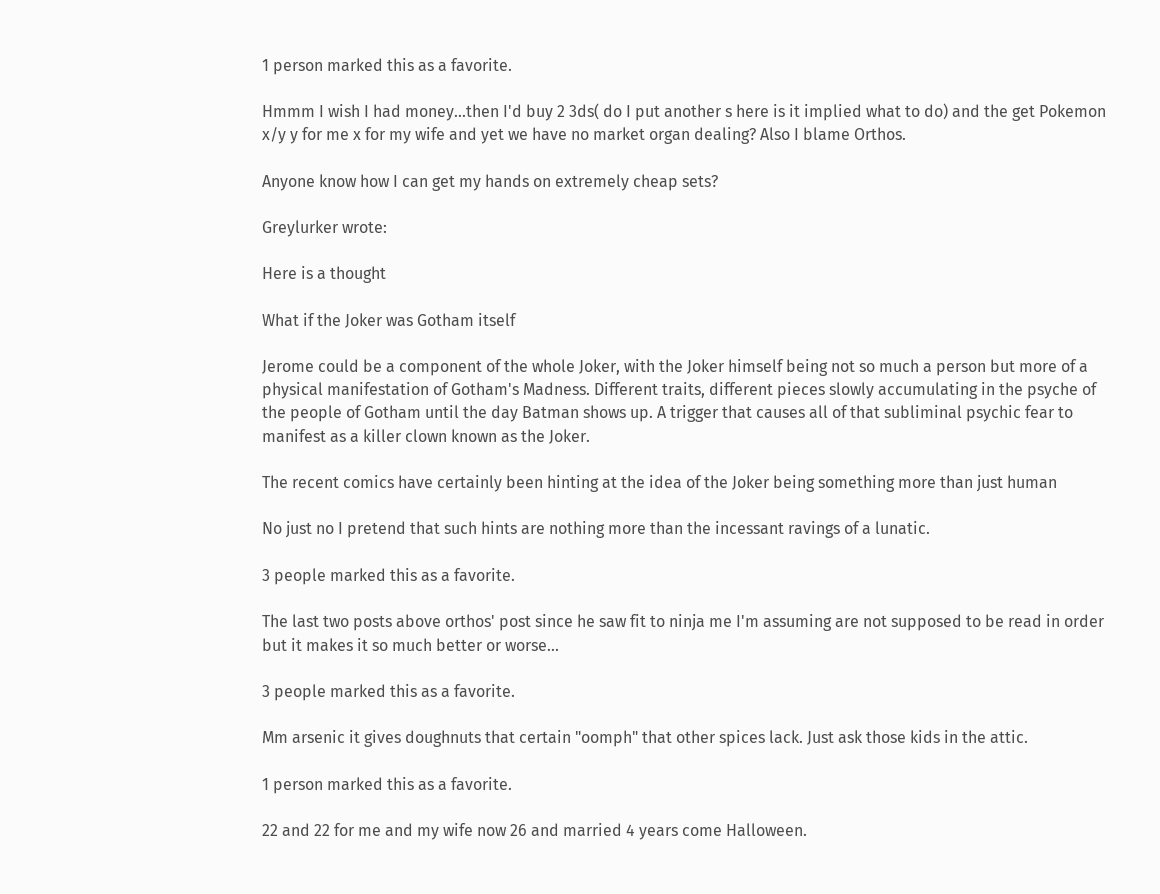1 person marked this as a favorite.

Hmmm I wish I had money...then I'd buy 2 3ds( do I put another s here is it implied what to do) and the get Pokemon x/y y for me x for my wife and yet we have no market organ dealing? Also I blame Orthos.

Anyone know how I can get my hands on extremely cheap sets?

Greylurker wrote:

Here is a thought

What if the Joker was Gotham itself

Jerome could be a component of the whole Joker, with the Joker himself being not so much a person but more of a physical manifestation of Gotham's Madness. Different traits, different pieces slowly accumulating in the psyche of the people of Gotham until the day Batman shows up. A trigger that causes all of that subliminal psychic fear to manifest as a killer clown known as the Joker.

The recent comics have certainly been hinting at the idea of the Joker being something more than just human

No just no I pretend that such hints are nothing more than the incessant ravings of a lunatic.

3 people marked this as a favorite.

The last two posts above orthos' post since he saw fit to ninja me I'm assuming are not supposed to be read in order but it makes it so much better or worse...

3 people marked this as a favorite.

Mm arsenic it gives doughnuts that certain "oomph" that other spices lack. Just ask those kids in the attic.

1 person marked this as a favorite.

22 and 22 for me and my wife now 26 and married 4 years come Halloween.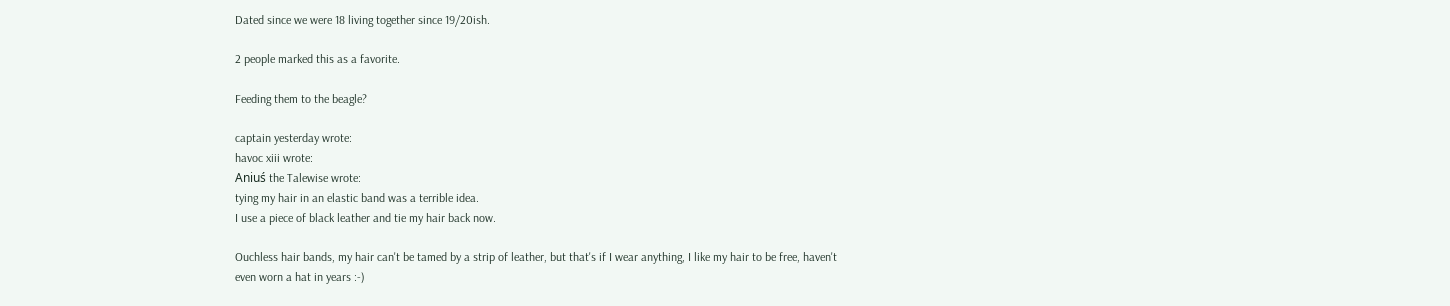Dated since we were 18 living together since 19/20ish.

2 people marked this as a favorite.

Feeding them to the beagle?

captain yesterday wrote:
havoc xiii wrote:
Aniuś the Talewise wrote:
tying my hair in an elastic band was a terrible idea.
I use a piece of black leather and tie my hair back now.

Ouchless hair bands, my hair can't be tamed by a strip of leather, but that's if I wear anything, I like my hair to be free, haven't even worn a hat in years :-)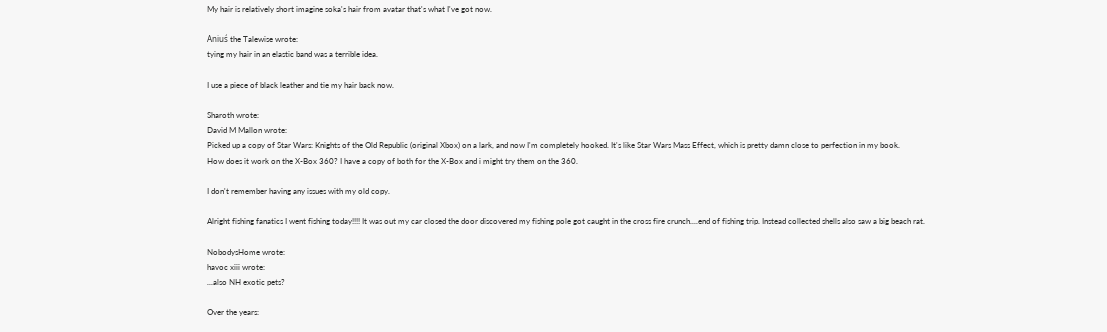My hair is relatively short imagine soka's hair from avatar that's what I've got now.

Aniuś the Talewise wrote:
tying my hair in an elastic band was a terrible idea.

I use a piece of black leather and tie my hair back now.

Sharoth wrote:
David M Mallon wrote:
Picked up a copy of Star Wars: Knights of the Old Republic (original Xbox) on a lark, and now I'm completely hooked. It's like Star Wars Mass Effect, which is pretty damn close to perfection in my book.
How does it work on the X-Box 360? I have a copy of both for the X-Box and i might try them on the 360.

I don't remember having any issues with my old copy.

Alright fishing fanatics I went fishing today!!!! It was out my car closed the door discovered my fishing pole got caught in the cross fire crunch....end of fishing trip. Instead collected shells also saw a big beach rat.

NobodysHome wrote:
havoc xiii wrote:
...also NH exotic pets?

Over the years: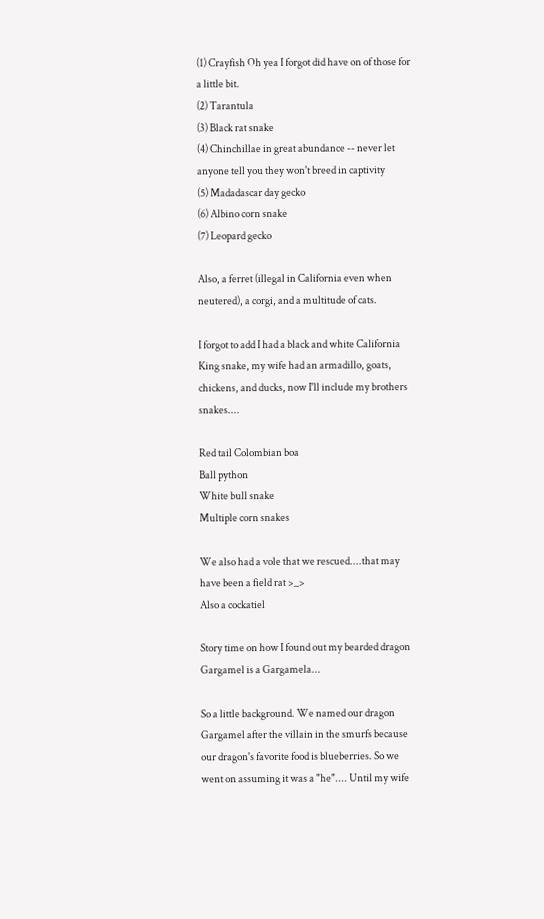(1) Crayfish Oh yea I forgot did have on of those for a little bit.
(2) Tarantula
(3) Black rat snake
(4) Chinchillae in great abundance -- never let anyone tell you they won't breed in captivity
(5) Madadascar day gecko
(6) Albino corn snake
(7) Leopard gecko

Also, a ferret (illegal in California even when neutered), a corgi, and a multitude of cats.

I forgot to add I had a black and white California King snake, my wife had an armadillo, goats, chickens, and ducks, now I'll include my brothers snakes....

Red tail Colombian boa
Ball python
White bull snake
Multiple corn snakes

We also had a vole that we rescued....that may have been a field rat >_>
Also a cockatiel

Story time on how I found out my bearded dragon Gargamel is a Gargamela...

So a little background. We named our dragon Gargamel after the villain in the smurfs because our dragon's favorite food is blueberries. So we went on assuming it was a "he".... Until my wife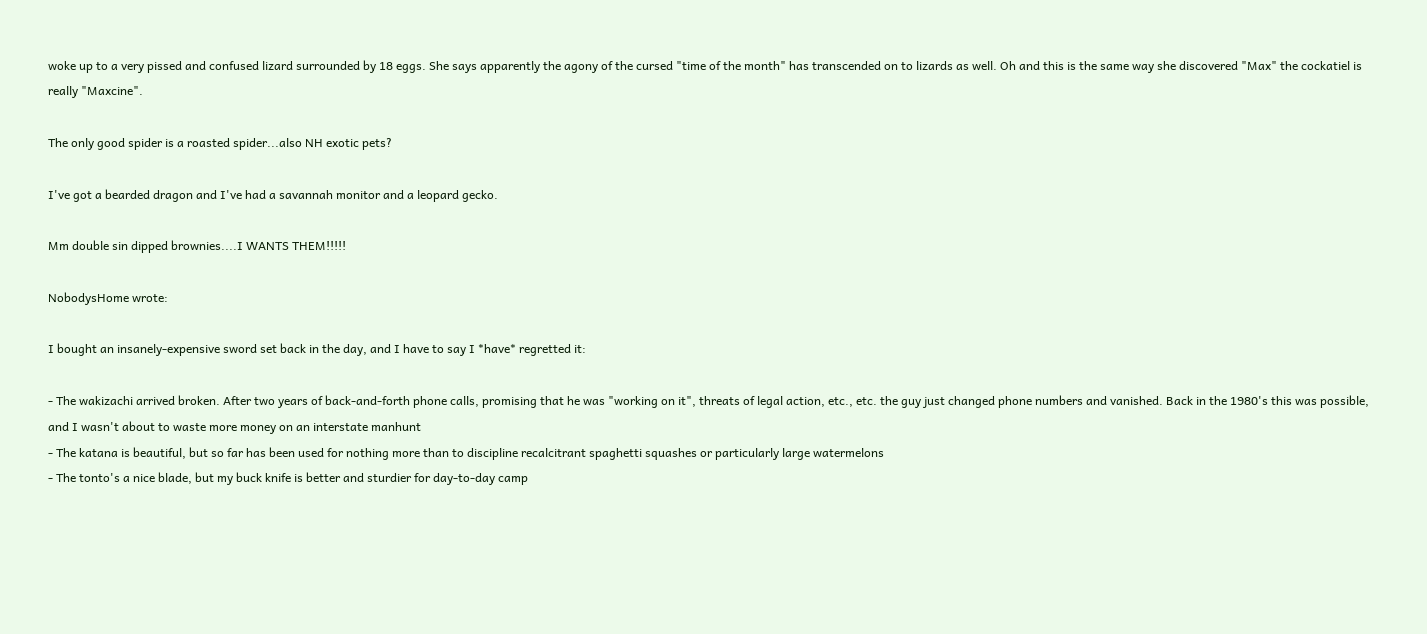woke up to a very pissed and confused lizard surrounded by 18 eggs. She says apparently the agony of the cursed "time of the month" has transcended on to lizards as well. Oh and this is the same way she discovered "Max" the cockatiel is really "Maxcine".

The only good spider is a roasted spider...also NH exotic pets?

I've got a bearded dragon and I've had a savannah monitor and a leopard gecko.

Mm double sin dipped brownies....I WANTS THEM!!!!!

NobodysHome wrote:

I bought an insanely-expensive sword set back in the day, and I have to say I *have* regretted it:

- The wakizachi arrived broken. After two years of back-and-forth phone calls, promising that he was "working on it", threats of legal action, etc., etc. the guy just changed phone numbers and vanished. Back in the 1980's this was possible, and I wasn't about to waste more money on an interstate manhunt
- The katana is beautiful, but so far has been used for nothing more than to discipline recalcitrant spaghetti squashes or particularly large watermelons
- The tonto's a nice blade, but my buck knife is better and sturdier for day-to-day camp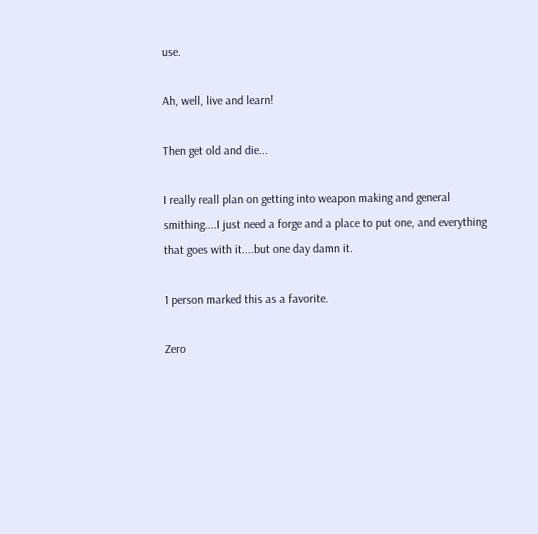use.

Ah, well, live and learn!

Then get old and die...

I really reall plan on getting into weapon making and general smithing....I just need a forge and a place to put one, and everything that goes with it....but one day damn it.

1 person marked this as a favorite.

Zero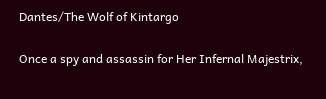Dantes/The Wolf of Kintargo

Once a spy and assassin for Her Infernal Majestrix,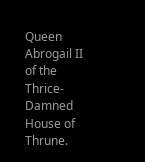Queen Abrogail II of the Thrice-Damned House of Thrune.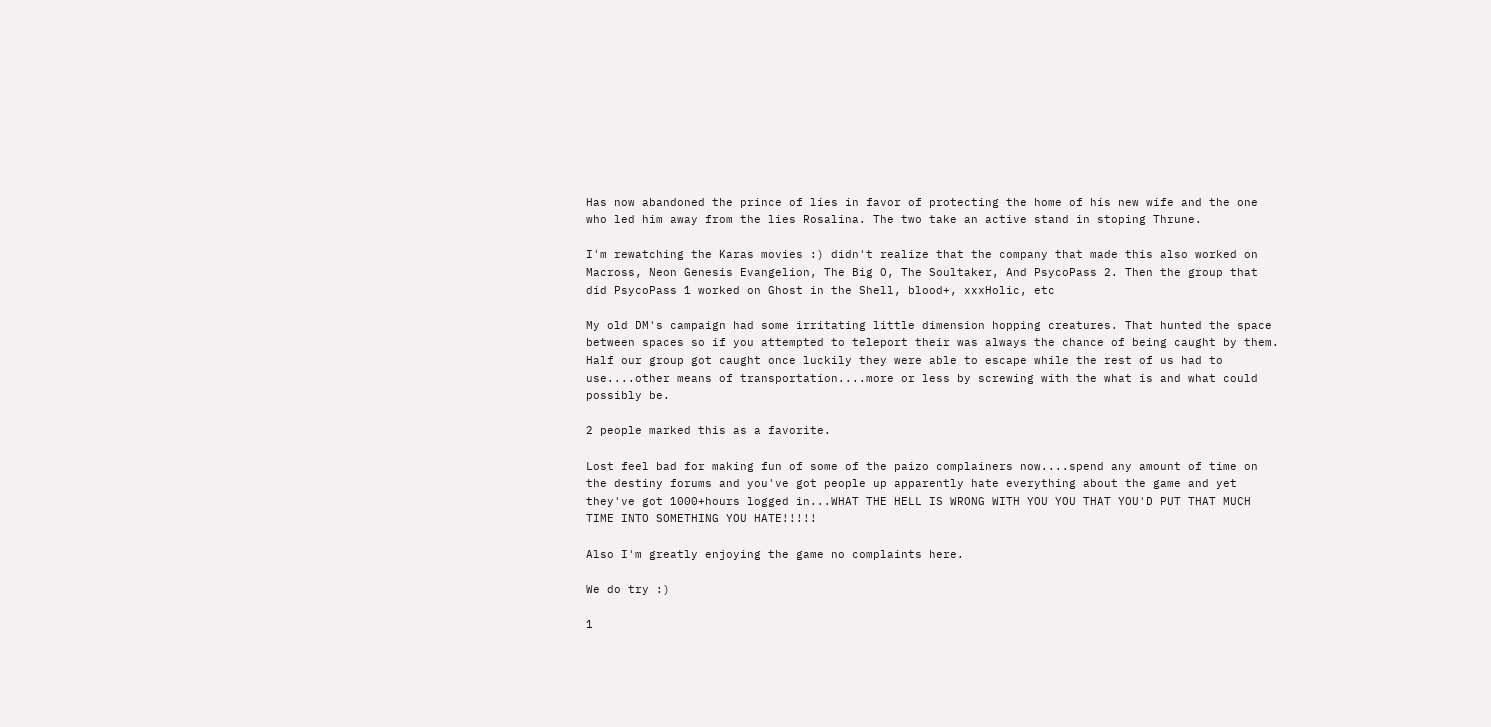Has now abandoned the prince of lies in favor of protecting the home of his new wife and the one who led him away from the lies Rosalina. The two take an active stand in stoping Thrune.

I'm rewatching the Karas movies :) didn't realize that the company that made this also worked on Macross, Neon Genesis Evangelion, The Big O, The Soultaker, And PsycoPass 2. Then the group that did PsycoPass 1 worked on Ghost in the Shell, blood+, xxxHolic, etc

My old DM's campaign had some irritating little dimension hopping creatures. That hunted the space between spaces so if you attempted to teleport their was always the chance of being caught by them. Half our group got caught once luckily they were able to escape while the rest of us had to use....other means of transportation....more or less by screwing with the what is and what could possibly be.

2 people marked this as a favorite.

Lost feel bad for making fun of some of the paizo complainers now....spend any amount of time on the destiny forums and you've got people up apparently hate everything about the game and yet they've got 1000+hours logged in...WHAT THE HELL IS WRONG WITH YOU YOU THAT YOU'D PUT THAT MUCH TIME INTO SOMETHING YOU HATE!!!!!

Also I'm greatly enjoying the game no complaints here.

We do try :)

1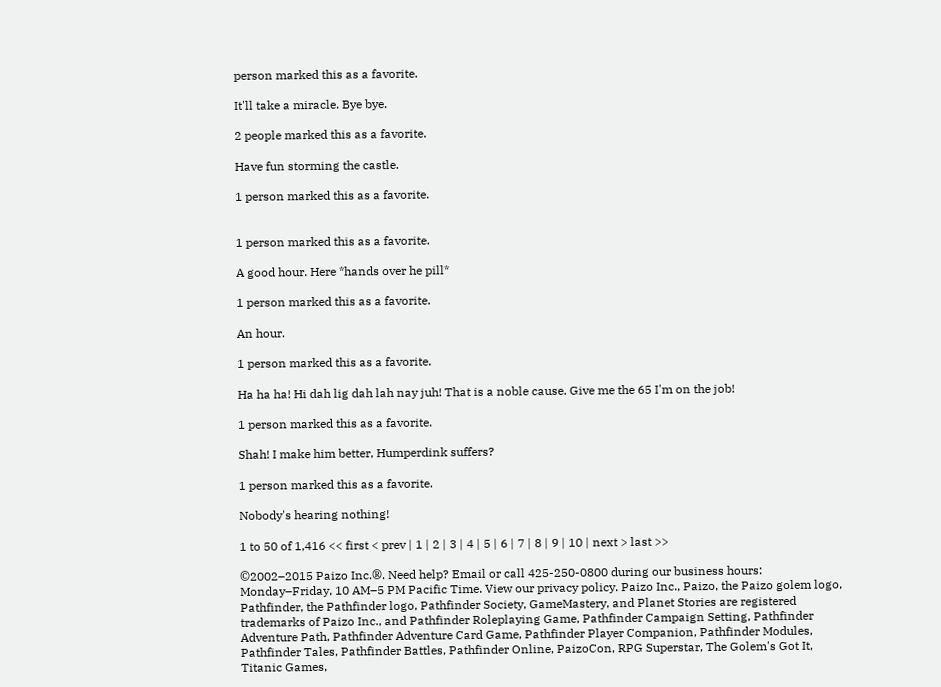person marked this as a favorite.

It'll take a miracle. Bye bye.

2 people marked this as a favorite.

Have fun storming the castle.

1 person marked this as a favorite.


1 person marked this as a favorite.

A good hour. Here *hands over he pill*

1 person marked this as a favorite.

An hour.

1 person marked this as a favorite.

Ha ha ha! Hi dah lig dah lah nay juh! That is a noble cause. Give me the 65 I'm on the job!

1 person marked this as a favorite.

Shah! I make him better, Humperdink suffers?

1 person marked this as a favorite.

Nobody's hearing nothing!

1 to 50 of 1,416 << first < prev | 1 | 2 | 3 | 4 | 5 | 6 | 7 | 8 | 9 | 10 | next > last >>

©2002–2015 Paizo Inc.®. Need help? Email or call 425-250-0800 during our business hours: Monday–Friday, 10 AM–5 PM Pacific Time. View our privacy policy. Paizo Inc., Paizo, the Paizo golem logo, Pathfinder, the Pathfinder logo, Pathfinder Society, GameMastery, and Planet Stories are registered trademarks of Paizo Inc., and Pathfinder Roleplaying Game, Pathfinder Campaign Setting, Pathfinder Adventure Path, Pathfinder Adventure Card Game, Pathfinder Player Companion, Pathfinder Modules, Pathfinder Tales, Pathfinder Battles, Pathfinder Online, PaizoCon, RPG Superstar, The Golem's Got It, Titanic Games,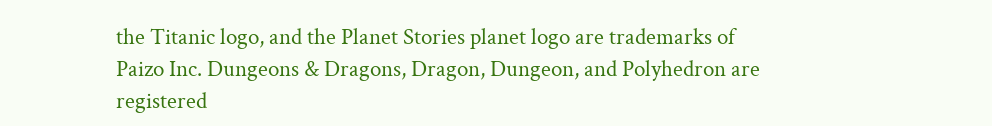the Titanic logo, and the Planet Stories planet logo are trademarks of Paizo Inc. Dungeons & Dragons, Dragon, Dungeon, and Polyhedron are registered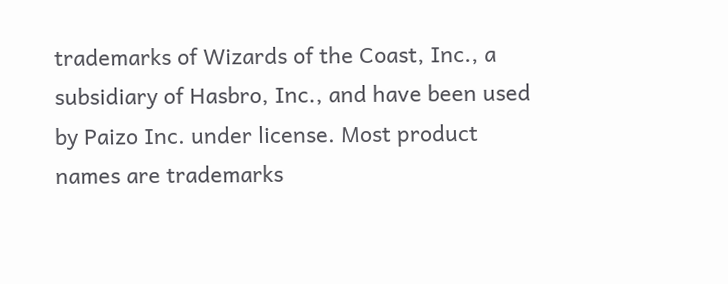trademarks of Wizards of the Coast, Inc., a subsidiary of Hasbro, Inc., and have been used by Paizo Inc. under license. Most product names are trademarks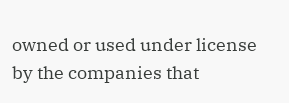owned or used under license by the companies that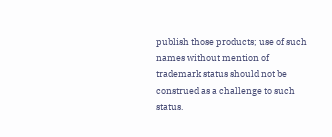publish those products; use of such names without mention of trademark status should not be construed as a challenge to such status.